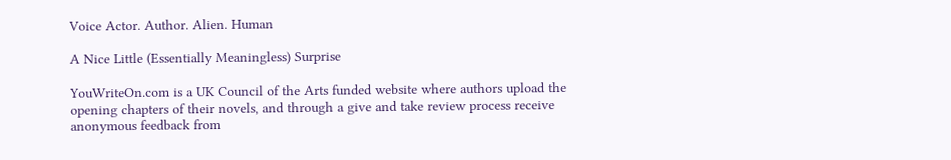Voice Actor. Author. Alien. Human

A Nice Little (Essentially Meaningless) Surprise

YouWriteOn.com is a UK Council of the Arts funded website where authors upload the opening chapters of their novels, and through a give and take review process receive anonymous feedback from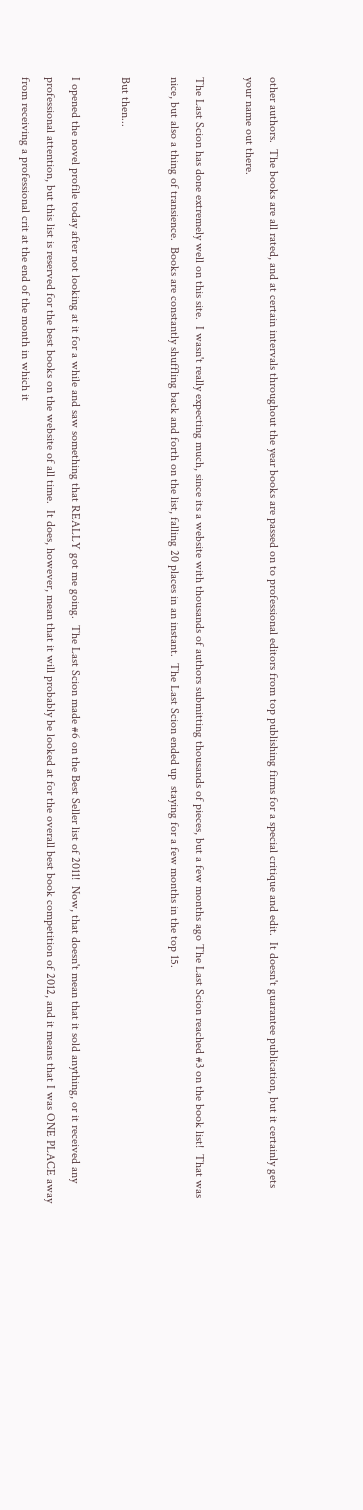other authors.  The books are all rated, and at certain intervals throughout the year books are passed on to professional editors from top publishing firms for a special critique and edit.  It doesn't guarantee publication, but it certainly gets your name out there.

The Last Scion has done extremely well on this site.  I wasn't really expecting much, since its a website with thousands of authors submitting thousands of pieces, but a few months ago The Last Scion reached #3 on the book list!  That was nice, but also a thing of transience.  Books are constantly shuffling back and forth on the list, falling 20 places in an instant.  The Last Scion ended up  staying for a few months in the top 15.

But then...

I opened the novel profile today after not looking at it for a while and saw something that REALLY got me going.  The Last Scion made #6 on the Best Seller list of 2011!  Now, that doesn't mean that it sold anything, or it received any professional attention, but this list is reserved for the best books on the website of all time.  It does, however, mean that it will probably be looked at for the overall best book competition of 2012, and it means that I was ONE PLACE away from receiving a professional crit at the end of the month in which it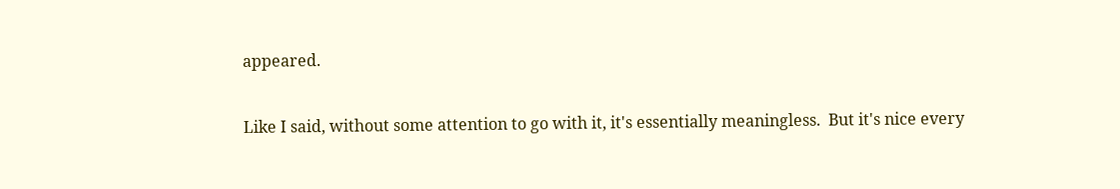appeared.

Like I said, without some attention to go with it, it's essentially meaningless.  But it's nice every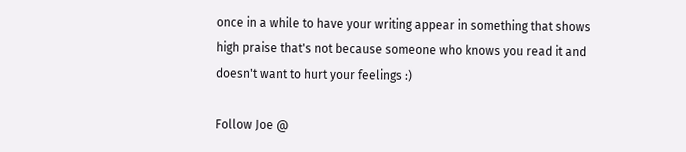once in a while to have your writing appear in something that shows high praise that's not because someone who knows you read it and doesn't want to hurt your feelings :)

Follow Joe @